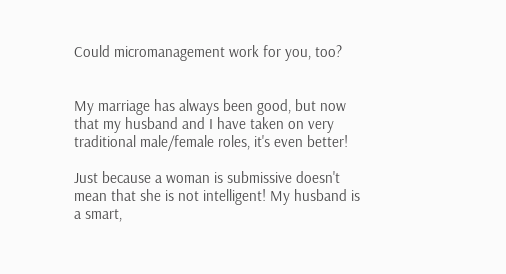Could micromanagement work for you, too?


My marriage has always been good, but now that my husband and I have taken on very traditional male/female roles, it's even better!

Just because a woman is submissive doesn't mean that she is not intelligent! My husband is a smart,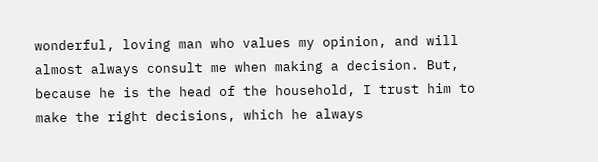wonderful, loving man who values my opinion, and will almost always consult me when making a decision. But, because he is the head of the household, I trust him to make the right decisions, which he always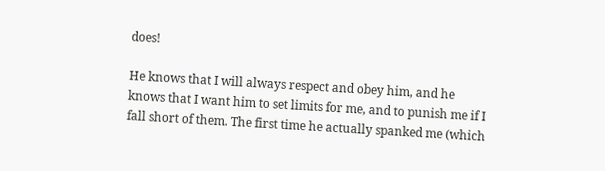does!

He knows that I will always respect and obey him, and he knows that I want him to set limits for me, and to punish me if I fall short of them. The first time he actually spanked me (which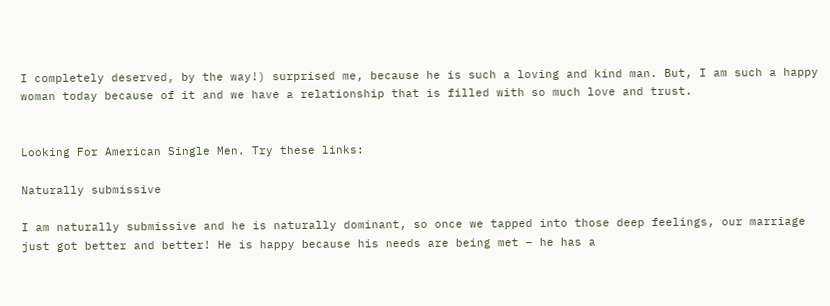I completely deserved, by the way!) surprised me, because he is such a loving and kind man. But, I am such a happy woman today because of it and we have a relationship that is filled with so much love and trust.


Looking For American Single Men. Try these links:

Naturally submissive

I am naturally submissive and he is naturally dominant, so once we tapped into those deep feelings, our marriage just got better and better! He is happy because his needs are being met – he has a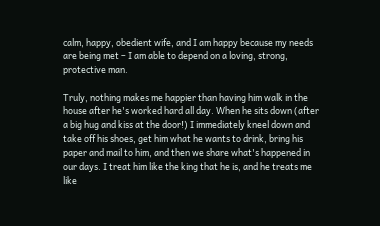calm, happy, obedient wife, and I am happy because my needs are being met – I am able to depend on a loving, strong, protective man.

Truly, nothing makes me happier than having him walk in the house after he's worked hard all day. When he sits down (after a big hug and kiss at the door!) I immediately kneel down and take off his shoes, get him what he wants to drink, bring his paper and mail to him, and then we share what's happened in our days. I treat him like the king that he is, and he treats me like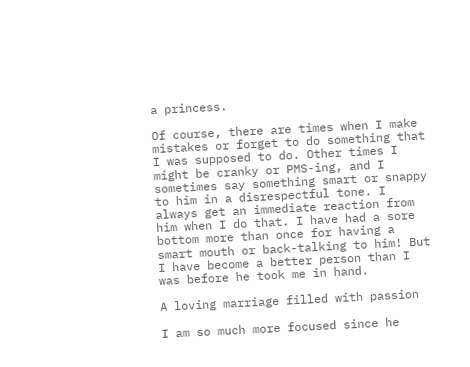a princess.

Of course, there are times when I make mistakes or forget to do something that I was supposed to do. Other times I might be cranky or PMS-ing, and I sometimes say something smart or snappy to him in a disrespectful tone. I always get an immediate reaction from him when I do that. I have had a sore bottom more than once for having a smart mouth or back-talking to him! But I have become a better person than I was before he took me in hand.

A loving marriage filled with passion

I am so much more focused since he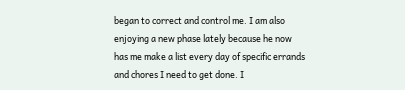began to correct and control me. I am also enjoying a new phase lately because he now has me make a list every day of specific errands and chores I need to get done. I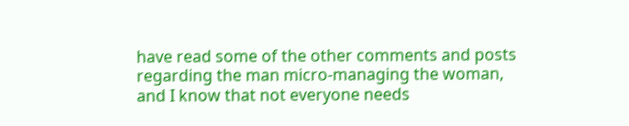have read some of the other comments and posts regarding the man micro-managing the woman, and I know that not everyone needs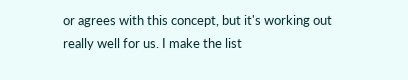or agrees with this concept, but it's working out really well for us. I make the list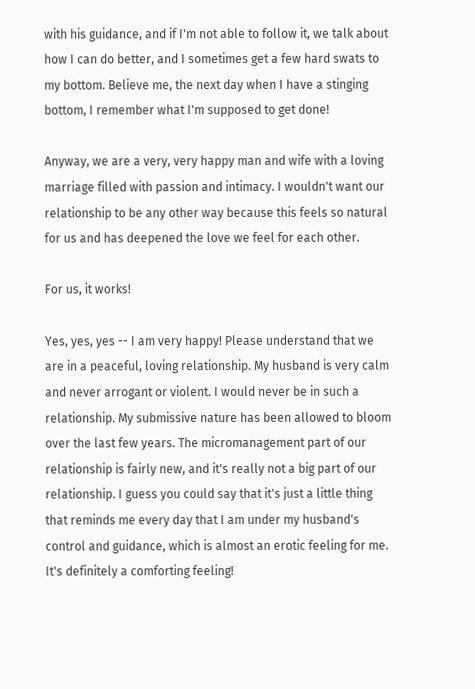with his guidance, and if I'm not able to follow it, we talk about how I can do better, and I sometimes get a few hard swats to my bottom. Believe me, the next day when I have a stinging bottom, I remember what I'm supposed to get done!

Anyway, we are a very, very happy man and wife with a loving marriage filled with passion and intimacy. I wouldn't want our relationship to be any other way because this feels so natural for us and has deepened the love we feel for each other.

For us, it works!

Yes, yes, yes -- I am very happy! Please understand that we are in a peaceful, loving relationship. My husband is very calm and never arrogant or violent. I would never be in such a relationship. My submissive nature has been allowed to bloom over the last few years. The micromanagement part of our relationship is fairly new, and it's really not a big part of our relationship. I guess you could say that it's just a little thing that reminds me every day that I am under my husband's control and guidance, which is almost an erotic feeling for me. It's definitely a comforting feeling!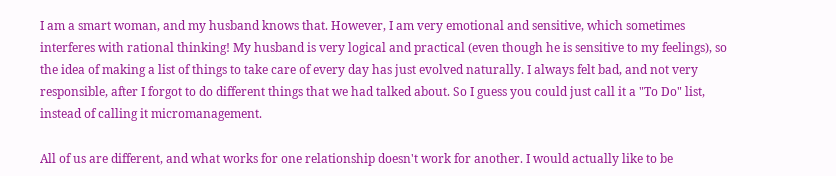I am a smart woman, and my husband knows that. However, I am very emotional and sensitive, which sometimes interferes with rational thinking! My husband is very logical and practical (even though he is sensitive to my feelings), so the idea of making a list of things to take care of every day has just evolved naturally. I always felt bad, and not very responsible, after I forgot to do different things that we had talked about. So I guess you could just call it a "To Do" list, instead of calling it micromanagement.

All of us are different, and what works for one relationship doesn't work for another. I would actually like to be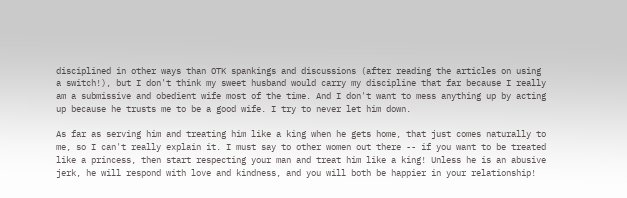disciplined in other ways than OTK spankings and discussions (after reading the articles on using a switch!), but I don't think my sweet husband would carry my discipline that far because I really am a submissive and obedient wife most of the time. And I don't want to mess anything up by acting up because he trusts me to be a good wife. I try to never let him down.

As far as serving him and treating him like a king when he gets home, that just comes naturally to me, so I can't really explain it. I must say to other women out there -- if you want to be treated like a princess, then start respecting your man and treat him like a king! Unless he is an abusive jerk, he will respond with love and kindness, and you will both be happier in your relationship!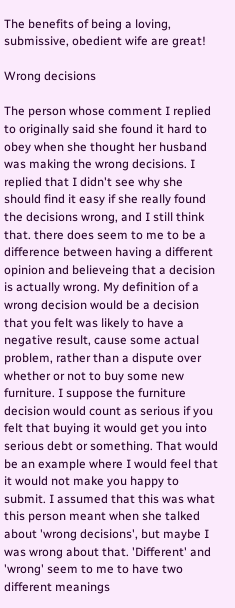The benefits of being a loving, submissive, obedient wife are great!

Wrong decisions

The person whose comment I replied to originally said she found it hard to obey when she thought her husband was making the wrong decisions. I replied that I didn't see why she should find it easy if she really found the decisions wrong, and I still think that. there does seem to me to be a difference between having a different opinion and believeing that a decision is actually wrong. My definition of a wrong decision would be a decision that you felt was likely to have a negative result, cause some actual problem, rather than a dispute over whether or not to buy some new furniture. I suppose the furniture decision would count as serious if you felt that buying it would get you into serious debt or something. That would be an example where I would feel that it would not make you happy to submit. I assumed that this was what this person meant when she talked about 'wrong decisions', but maybe I was wrong about that. 'Different' and 'wrong' seem to me to have two different meanings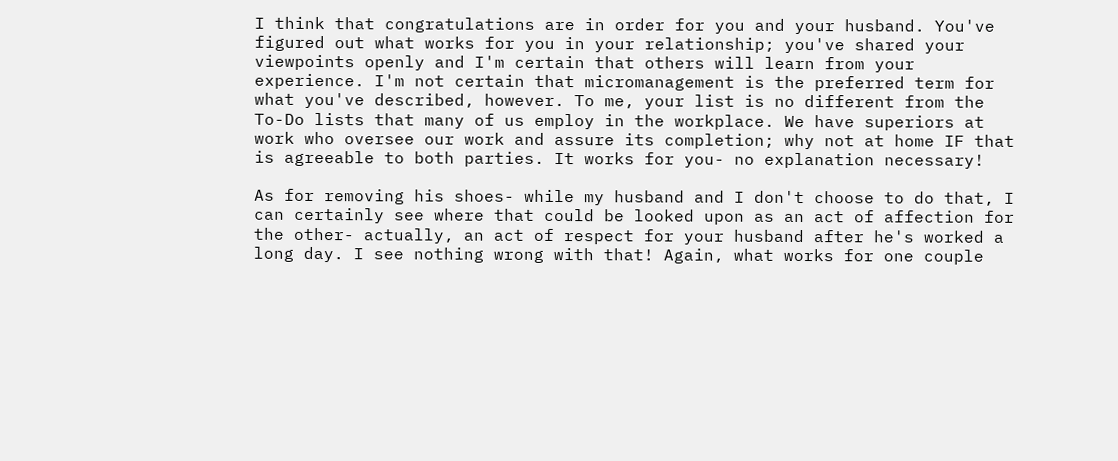I think that congratulations are in order for you and your husband. You've figured out what works for you in your relationship; you've shared your viewpoints openly and I'm certain that others will learn from your experience. I'm not certain that micromanagement is the preferred term for what you've described, however. To me, your list is no different from the To-Do lists that many of us employ in the workplace. We have superiors at work who oversee our work and assure its completion; why not at home IF that is agreeable to both parties. It works for you- no explanation necessary!

As for removing his shoes- while my husband and I don't choose to do that, I can certainly see where that could be looked upon as an act of affection for the other- actually, an act of respect for your husband after he's worked a long day. I see nothing wrong with that! Again, what works for one couple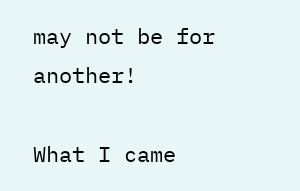may not be for another!

What I came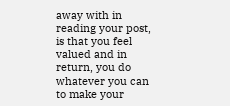away with in reading your post, is that you feel valued and in return, you do whatever you can to make your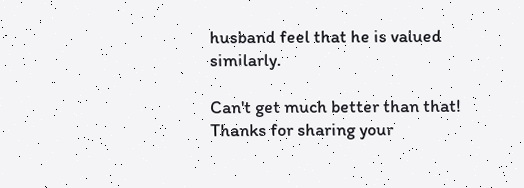husband feel that he is valued similarly.

Can't get much better than that! Thanks for sharing your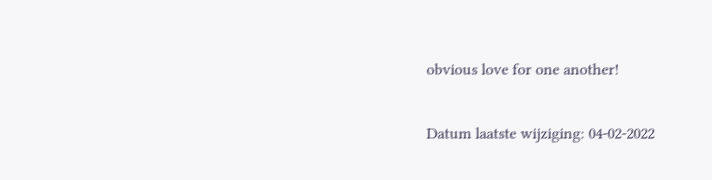obvious love for one another!

Datum laatste wijziging: 04-02-2022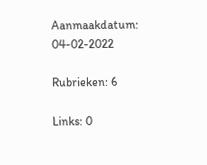Aanmaakdatum: 04-02-2022

Rubrieken: 6

Links: 0